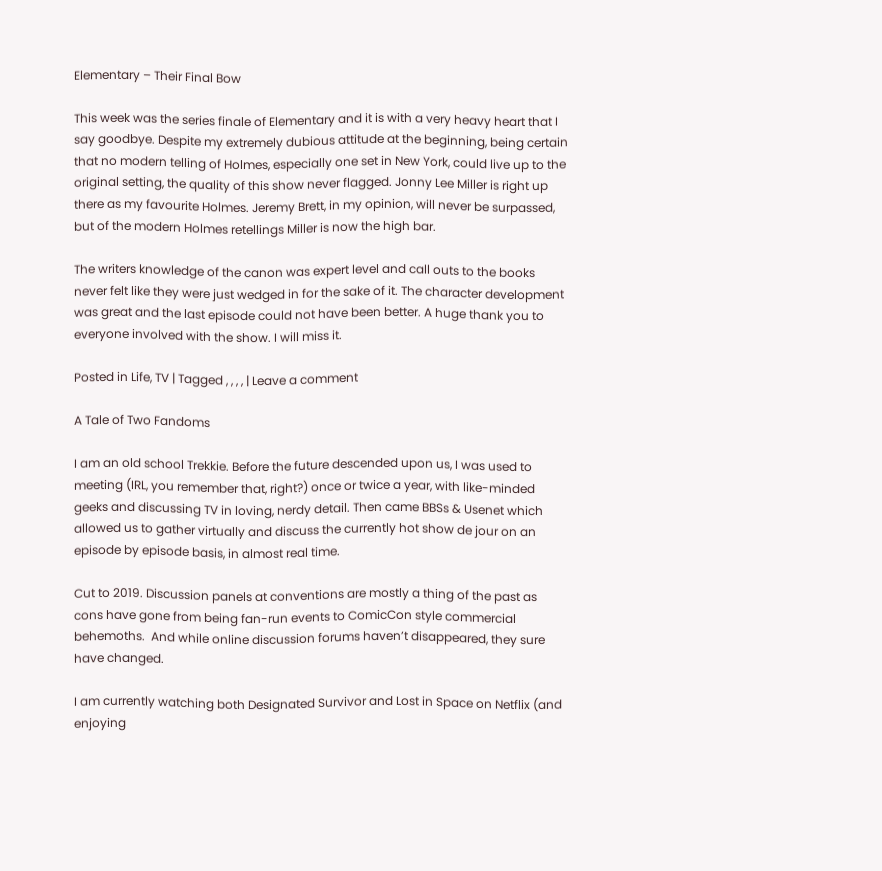Elementary – Their Final Bow

This week was the series finale of Elementary and it is with a very heavy heart that I say goodbye. Despite my extremely dubious attitude at the beginning, being certain that no modern telling of Holmes, especially one set in New York, could live up to the original setting, the quality of this show never flagged. Jonny Lee Miller is right up there as my favourite Holmes. Jeremy Brett, in my opinion, will never be surpassed, but of the modern Holmes retellings Miller is now the high bar.

The writers knowledge of the canon was expert level and call outs to the books never felt like they were just wedged in for the sake of it. The character development was great and the last episode could not have been better. A huge thank you to everyone involved with the show. I will miss it.

Posted in Life, TV | Tagged , , , , | Leave a comment

A Tale of Two Fandoms

I am an old school Trekkie. Before the future descended upon us, I was used to meeting (IRL, you remember that, right?) once or twice a year, with like-minded geeks and discussing TV in loving, nerdy detail. Then came BBSs & Usenet which allowed us to gather virtually and discuss the currently hot show de jour on an episode by episode basis, in almost real time.

Cut to 2019. Discussion panels at conventions are mostly a thing of the past as cons have gone from being fan-run events to ComicCon style commercial behemoths.  And while online discussion forums haven’t disappeared, they sure have changed.

I am currently watching both Designated Survivor and Lost in Space on Netflix (and enjoying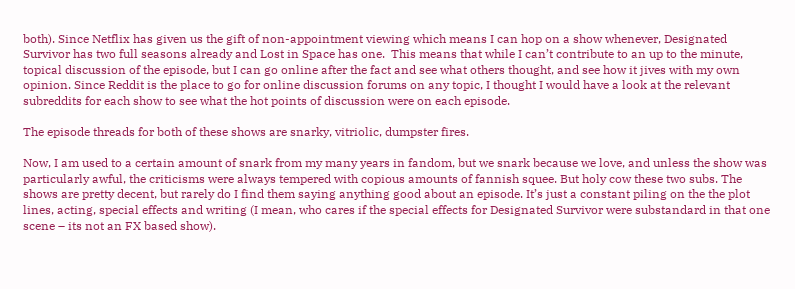both). Since Netflix has given us the gift of non-appointment viewing which means I can hop on a show whenever, Designated Survivor has two full seasons already and Lost in Space has one.  This means that while I can’t contribute to an up to the minute, topical discussion of the episode, but I can go online after the fact and see what others thought, and see how it jives with my own opinion. Since Reddit is the place to go for online discussion forums on any topic, I thought I would have a look at the relevant subreddits for each show to see what the hot points of discussion were on each episode.

The episode threads for both of these shows are snarky, vitriolic, dumpster fires.

Now, I am used to a certain amount of snark from my many years in fandom, but we snark because we love, and unless the show was particularly awful, the criticisms were always tempered with copious amounts of fannish squee. But holy cow these two subs. The shows are pretty decent, but rarely do I find them saying anything good about an episode. It’s just a constant piling on the the plot lines, acting, special effects and writing (I mean, who cares if the special effects for Designated Survivor were substandard in that one scene – its not an FX based show).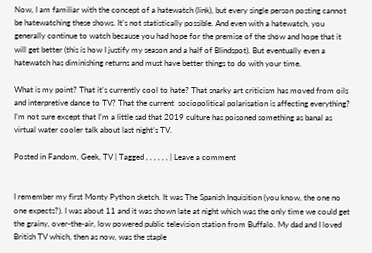Now, I am familiar with the concept of a hatewatch (link), but every single person posting cannot be hatewatching these shows. It’s not statistically possible. And even with a hatewatch, you generally continue to watch because you had hope for the premise of the show and hope that it will get better (this is how I justify my season and a half of Blindspot). But eventually even a hatewatch has diminishing returns and must have better things to do with your time.

What is my point? That it’s currently cool to hate? That snarky art criticism has moved from oils and interpretive dance to TV? That the current  sociopolitical polarisation is affecting everything? I’m not sure except that I’m a little sad that 2019 culture has poisoned something as banal as virtual water cooler talk about last night’s TV.

Posted in Fandom, Geek, TV | Tagged , , , , , , | Leave a comment


I remember my first Monty Python sketch. It was The Spanish Inquisition (you know, the one no one expects?). I was about 11 and it was shown late at night which was the only time we could get the grainy, over-the-air, low powered public television station from Buffalo. My dad and I loved British TV which, then as now, was the staple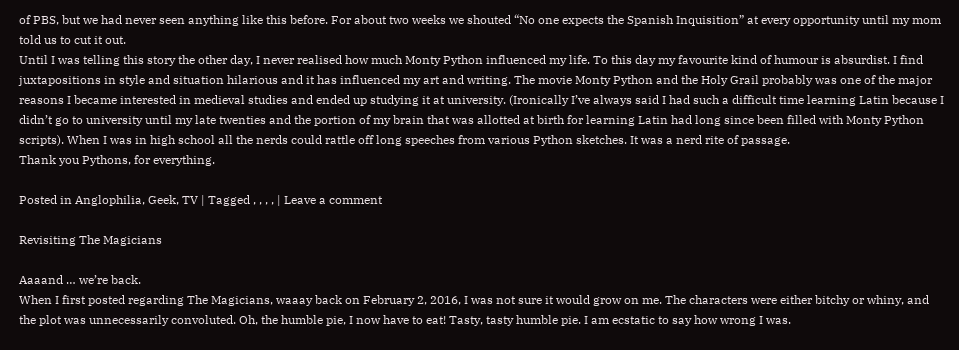of PBS, but we had never seen anything like this before. For about two weeks we shouted “No one expects the Spanish Inquisition” at every opportunity until my mom told us to cut it out.
Until I was telling this story the other day, I never realised how much Monty Python influenced my life. To this day my favourite kind of humour is absurdist. I find juxtapositions in style and situation hilarious and it has influenced my art and writing. The movie Monty Python and the Holy Grail probably was one of the major reasons I became interested in medieval studies and ended up studying it at university. (Ironically I’ve always said I had such a difficult time learning Latin because I didn’t go to university until my late twenties and the portion of my brain that was allotted at birth for learning Latin had long since been filled with Monty Python scripts). When I was in high school all the nerds could rattle off long speeches from various Python sketches. It was a nerd rite of passage.
Thank you Pythons, for everything.

Posted in Anglophilia, Geek, TV | Tagged , , , , | Leave a comment

Revisiting The Magicians

Aaaand … we’re back.
When I first posted regarding The Magicians, waaay back on February 2, 2016, I was not sure it would grow on me. The characters were either bitchy or whiny, and the plot was unnecessarily convoluted. Oh, the humble pie, I now have to eat! Tasty, tasty humble pie. I am ecstatic to say how wrong I was.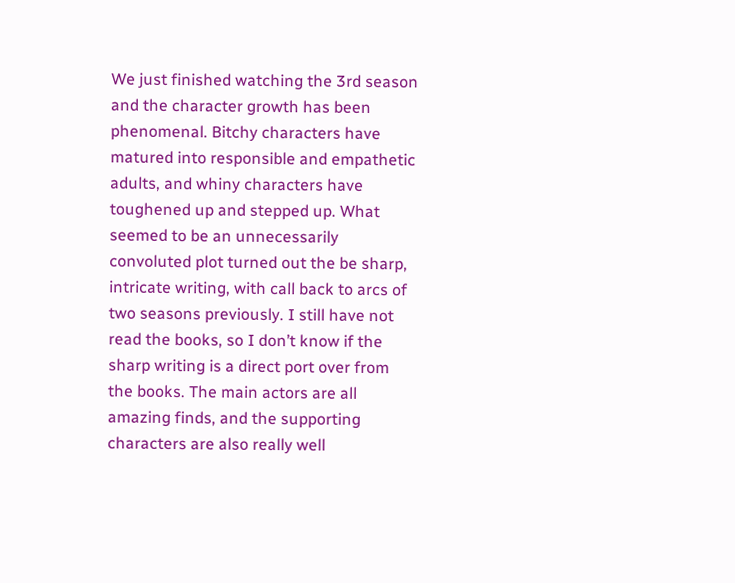We just finished watching the 3rd season and the character growth has been phenomenal. Bitchy characters have matured into responsible and empathetic adults, and whiny characters have toughened up and stepped up. What seemed to be an unnecessarily convoluted plot turned out the be sharp, intricate writing, with call back to arcs of two seasons previously. I still have not read the books, so I don’t know if the sharp writing is a direct port over from the books. The main actors are all amazing finds, and the supporting characters are also really well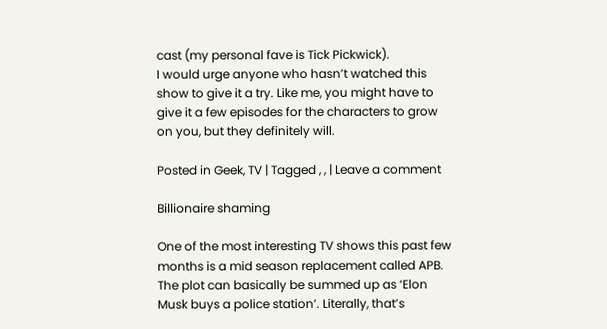cast (my personal fave is Tick Pickwick).
I would urge anyone who hasn’t watched this show to give it a try. Like me, you might have to give it a few episodes for the characters to grow on you, but they definitely will.

Posted in Geek, TV | Tagged , , | Leave a comment

Billionaire shaming

One of the most interesting TV shows this past few months is a mid season replacement called APB. The plot can basically be summed up as ‘Elon Musk buys a police station’. Literally, that’s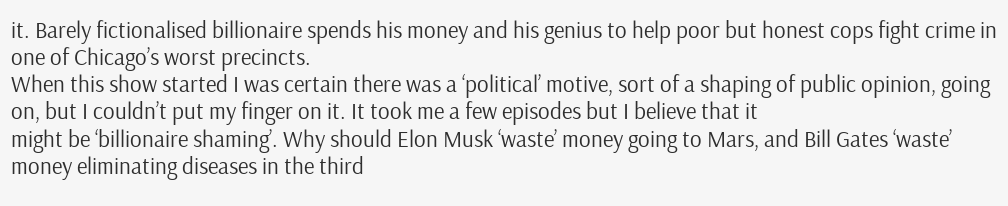it. Barely fictionalised billionaire spends his money and his genius to help poor but honest cops fight crime in one of Chicago’s worst precincts.
When this show started I was certain there was a ‘political’ motive, sort of a shaping of public opinion, going on, but I couldn’t put my finger on it. It took me a few episodes but I believe that it
might be ‘billionaire shaming’. Why should Elon Musk ‘waste’ money going to Mars, and Bill Gates ‘waste’ money eliminating diseases in the third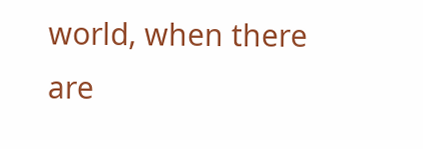world, when there are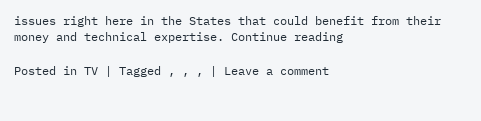issues right here in the States that could benefit from their money and technical expertise. Continue reading

Posted in TV | Tagged , , , | Leave a comment